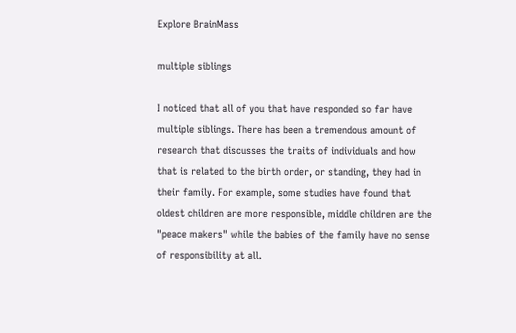Explore BrainMass

multiple siblings

I noticed that all of you that have responded so far have multiple siblings. There has been a tremendous amount of research that discusses the traits of individuals and how that is related to the birth order, or standing, they had in their family. For example, some studies have found that oldest children are more responsible, middle children are the "peace makers" while the babies of the family have no sense of responsibility at all.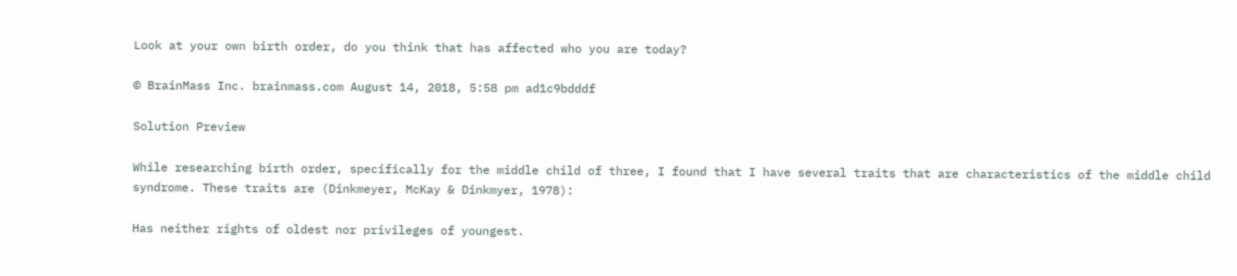Look at your own birth order, do you think that has affected who you are today?

© BrainMass Inc. brainmass.com August 14, 2018, 5:58 pm ad1c9bdddf

Solution Preview

While researching birth order, specifically for the middle child of three, I found that I have several traits that are characteristics of the middle child syndrome. These traits are (Dinkmeyer, McKay & Dinkmyer, 1978):

Has neither rights of oldest nor privileges of youngest.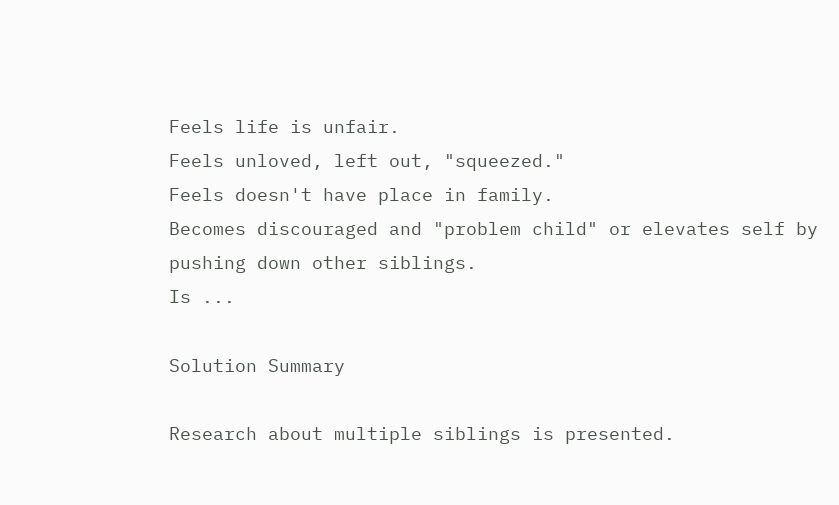Feels life is unfair.
Feels unloved, left out, "squeezed."
Feels doesn't have place in family.
Becomes discouraged and "problem child" or elevates self by pushing down other siblings.
Is ...

Solution Summary

Research about multiple siblings is presented.